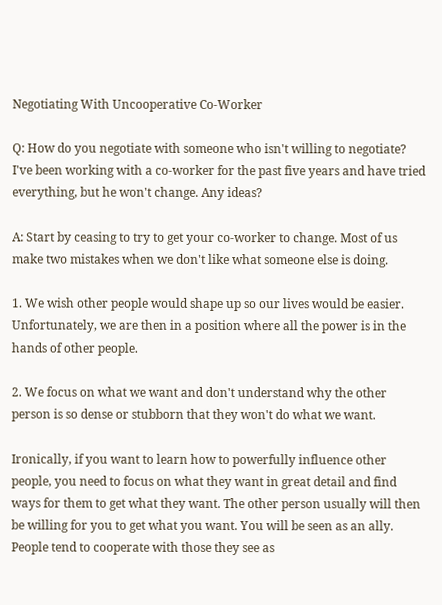Negotiating With Uncooperative Co-Worker

Q: How do you negotiate with someone who isn't willing to negotiate? I've been working with a co-worker for the past five years and have tried everything, but he won't change. Any ideas?

A: Start by ceasing to try to get your co-worker to change. Most of us make two mistakes when we don't like what someone else is doing.

1. We wish other people would shape up so our lives would be easier. Unfortunately, we are then in a position where all the power is in the hands of other people.

2. We focus on what we want and don't understand why the other person is so dense or stubborn that they won't do what we want.

Ironically, if you want to learn how to powerfully influence other people, you need to focus on what they want in great detail and find ways for them to get what they want. The other person usually will then be willing for you to get what you want. You will be seen as an ally. People tend to cooperate with those they see as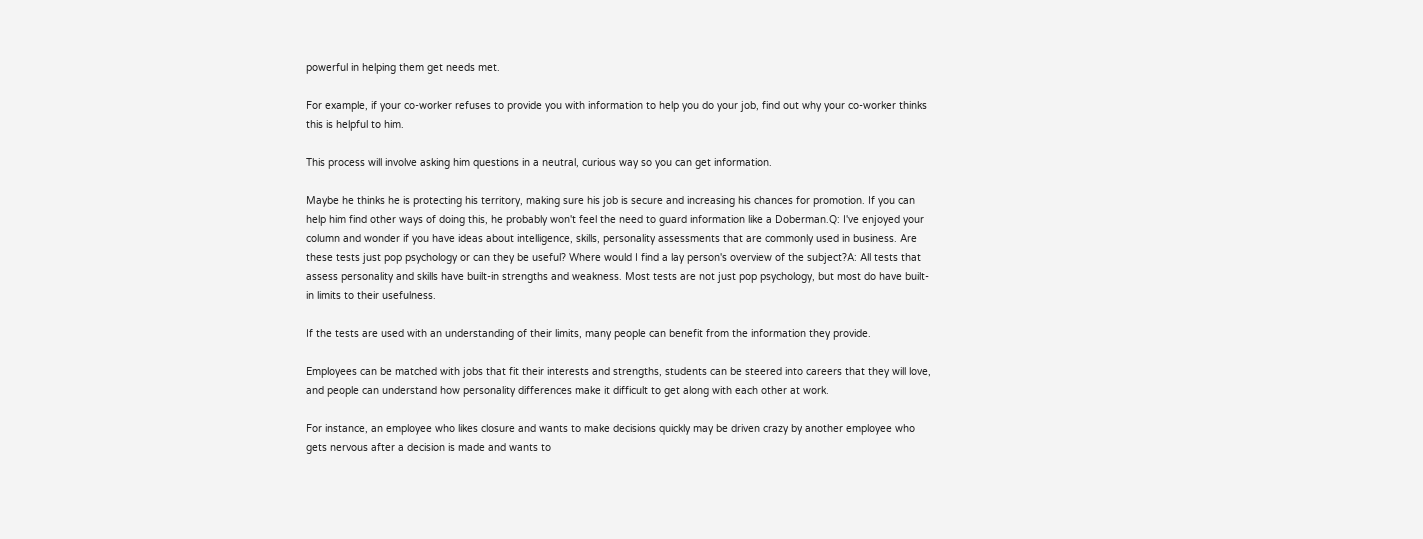powerful in helping them get needs met.

For example, if your co-worker refuses to provide you with information to help you do your job, find out why your co-worker thinks this is helpful to him.

This process will involve asking him questions in a neutral, curious way so you can get information.

Maybe he thinks he is protecting his territory, making sure his job is secure and increasing his chances for promotion. If you can help him find other ways of doing this, he probably won't feel the need to guard information like a Doberman.Q: I've enjoyed your column and wonder if you have ideas about intelligence, skills, personality assessments that are commonly used in business. Are these tests just pop psychology or can they be useful? Where would I find a lay person's overview of the subject?A: All tests that assess personality and skills have built-in strengths and weakness. Most tests are not just pop psychology, but most do have built-in limits to their usefulness.

If the tests are used with an understanding of their limits, many people can benefit from the information they provide.

Employees can be matched with jobs that fit their interests and strengths, students can be steered into careers that they will love, and people can understand how personality differences make it difficult to get along with each other at work.

For instance, an employee who likes closure and wants to make decisions quickly may be driven crazy by another employee who gets nervous after a decision is made and wants to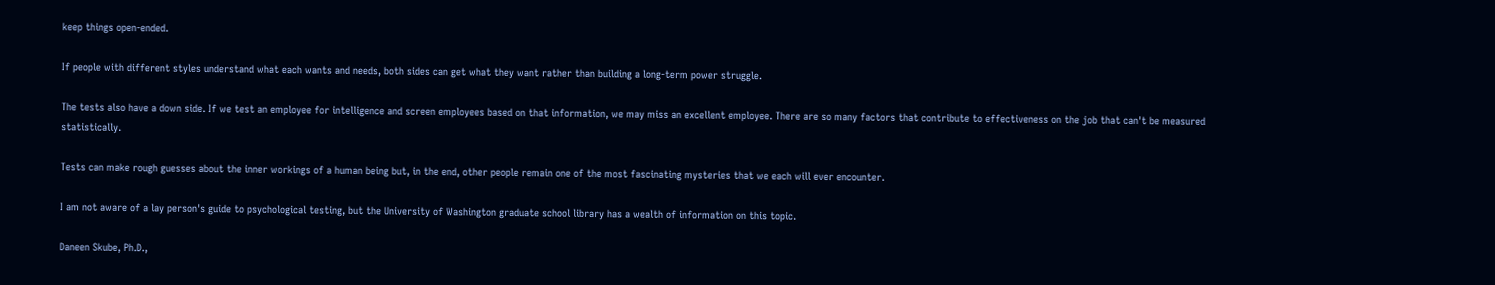keep things open-ended.

If people with different styles understand what each wants and needs, both sides can get what they want rather than building a long-term power struggle.

The tests also have a down side. If we test an employee for intelligence and screen employees based on that information, we may miss an excellent employee. There are so many factors that contribute to effectiveness on the job that can't be measured statistically.

Tests can make rough guesses about the inner workings of a human being but, in the end, other people remain one of the most fascinating mysteries that we each will ever encounter.

I am not aware of a lay person's guide to psychological testing, but the University of Washington graduate school library has a wealth of information on this topic.

Daneen Skube, Ph.D.,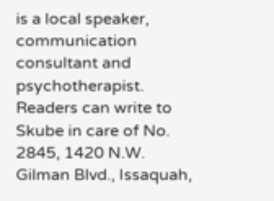is a local speaker, communication consultant and psychotherapist. Readers can write to Skube in care of No. 2845, 1420 N.W. Gilman Blvd., Issaquah,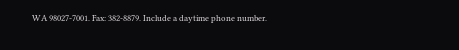WA 98027-7001. Fax: 382-8879. Include a daytime phone number.